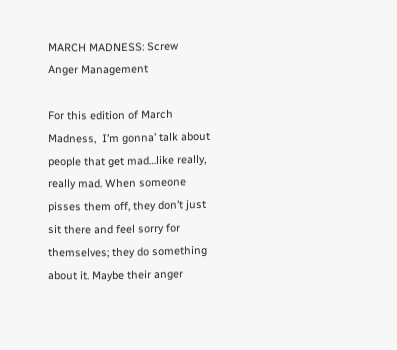MARCH MADNESS: Screw Anger Management

For this edition of March Madness,  I’m gonna’ talk about people that get mad…like really, really mad. When someone pisses them off, they don’t just sit there and feel sorry for themselves; they do something about it. Maybe their anger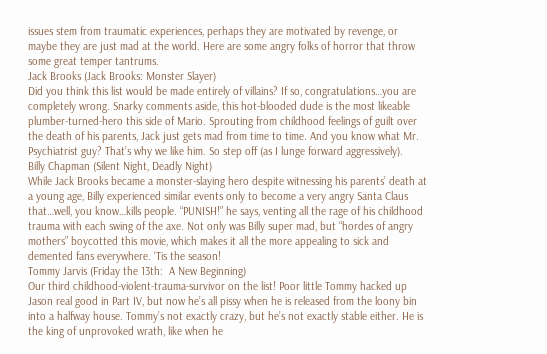issues stem from traumatic experiences, perhaps they are motivated by revenge, or maybe they are just mad at the world. Here are some angry folks of horror that throw some great temper tantrums.
Jack Brooks (Jack Brooks: Monster Slayer)
Did you think this list would be made entirely of villains? If so, congratulations…you are completely wrong. Snarky comments aside, this hot-blooded dude is the most likeable plumber-turned-hero this side of Mario. Sprouting from childhood feelings of guilt over the death of his parents, Jack just gets mad from time to time. And you know what Mr. Psychiatrist guy? That’s why we like him. So step off (as I lunge forward aggressively).
Billy Chapman (Silent Night, Deadly Night)
While Jack Brooks became a monster-slaying hero despite witnessing his parents’ death at a young age, Billy experienced similar events only to become a very angry Santa Claus that…well, you know…kills people. “PUNISH!” he says, venting all the rage of his childhood trauma with each swing of the axe. Not only was Billy super mad, but “hordes of angry mothers” boycotted this movie, which makes it all the more appealing to sick and demented fans everywhere. ‘Tis the season!
Tommy Jarvis (Friday the 13th:  A New Beginning)
Our third childhood-violent-trauma-survivor on the list! Poor little Tommy hacked up Jason real good in Part IV, but now he’s all pissy when he is released from the loony bin into a halfway house. Tommy’s not exactly crazy, but he’s not exactly stable either. He is the king of unprovoked wrath, like when he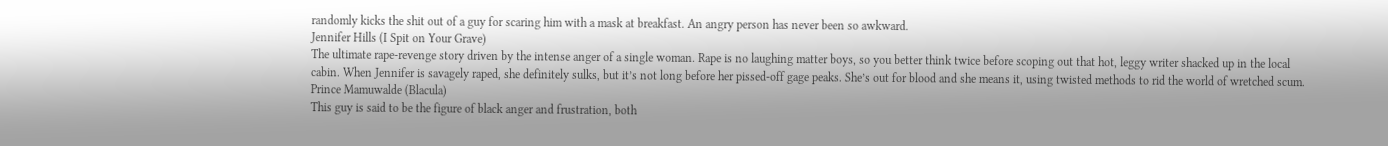randomly kicks the shit out of a guy for scaring him with a mask at breakfast. An angry person has never been so awkward.
Jennifer Hills (I Spit on Your Grave)
The ultimate rape-revenge story driven by the intense anger of a single woman. Rape is no laughing matter boys, so you better think twice before scoping out that hot, leggy writer shacked up in the local cabin. When Jennifer is savagely raped, she definitely sulks, but it’s not long before her pissed-off gage peaks. She’s out for blood and she means it, using twisted methods to rid the world of wretched scum.
Prince Mamuwalde (Blacula)
This guy is said to be the figure of black anger and frustration, both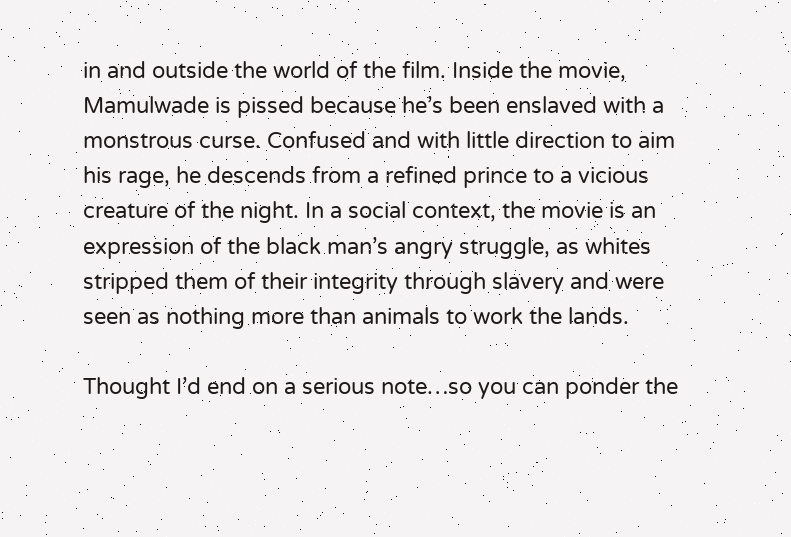in and outside the world of the film. Inside the movie, Mamulwade is pissed because he’s been enslaved with a monstrous curse. Confused and with little direction to aim his rage, he descends from a refined prince to a vicious creature of the night. In a social context, the movie is an expression of the black man’s angry struggle, as whites stripped them of their integrity through slavery and were seen as nothing more than animals to work the lands.

Thought I’d end on a serious note…so you can ponder the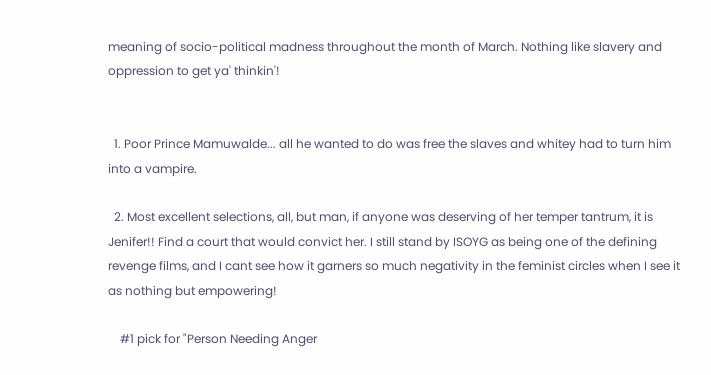meaning of socio-political madness throughout the month of March. Nothing like slavery and oppression to get ya' thinkin'!


  1. Poor Prince Mamuwalde... all he wanted to do was free the slaves and whitey had to turn him into a vampire.

  2. Most excellent selections, all, but man, if anyone was deserving of her temper tantrum, it is Jenifer!! Find a court that would convict her. I still stand by ISOYG as being one of the defining revenge films, and I cant see how it garners so much negativity in the feminist circles when I see it as nothing but empowering!

    #1 pick for "Person Needing Anger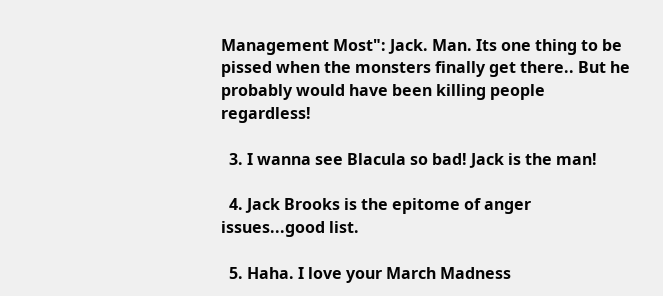Management Most": Jack. Man. Its one thing to be pissed when the monsters finally get there.. But he probably would have been killing people regardless!

  3. I wanna see Blacula so bad! Jack is the man!

  4. Jack Brooks is the epitome of anger issues...good list.

  5. Haha. I love your March Madness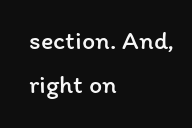section. And, right on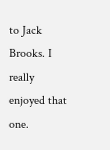to Jack Brooks. I really enjoyed that one.